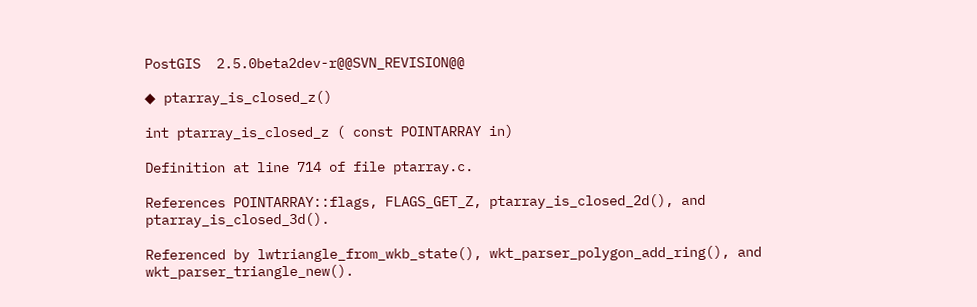PostGIS  2.5.0beta2dev-r@@SVN_REVISION@@

◆ ptarray_is_closed_z()

int ptarray_is_closed_z ( const POINTARRAY in)

Definition at line 714 of file ptarray.c.

References POINTARRAY::flags, FLAGS_GET_Z, ptarray_is_closed_2d(), and ptarray_is_closed_3d().

Referenced by lwtriangle_from_wkb_state(), wkt_parser_polygon_add_ring(), and wkt_parser_triangle_new().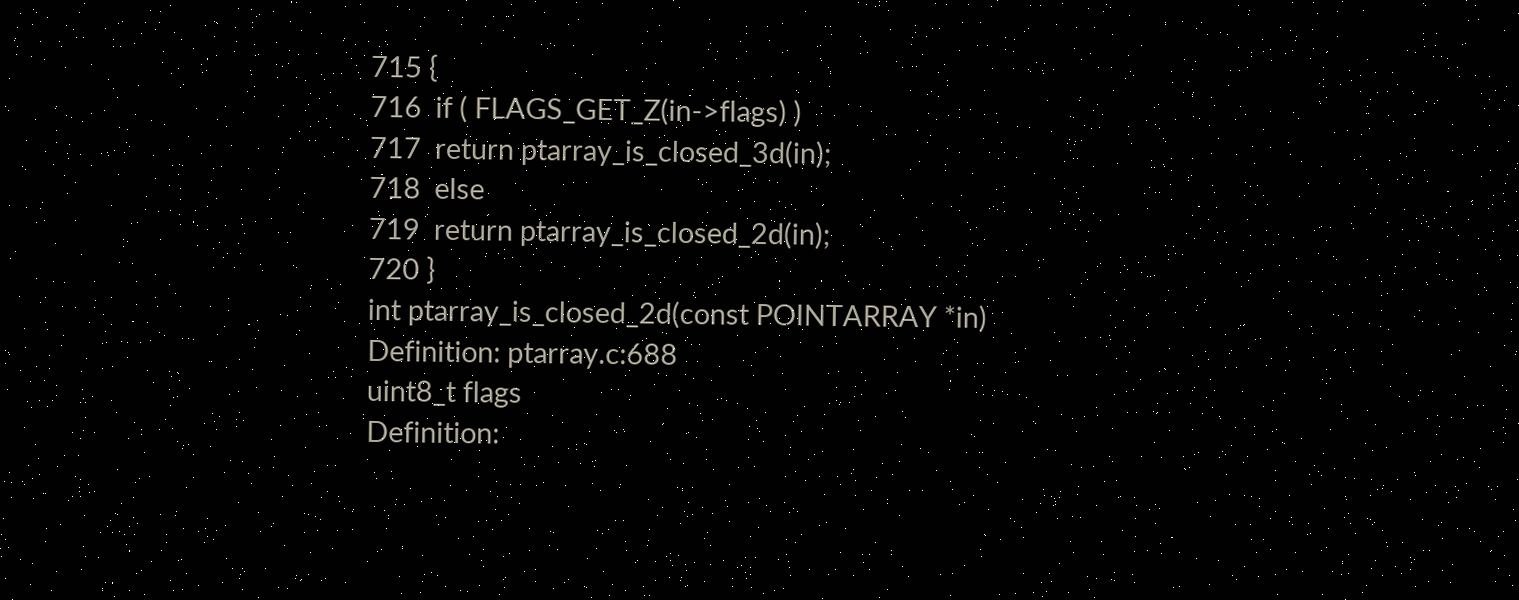715 {
716  if ( FLAGS_GET_Z(in->flags) )
717  return ptarray_is_closed_3d(in);
718  else
719  return ptarray_is_closed_2d(in);
720 }
int ptarray_is_closed_2d(const POINTARRAY *in)
Definition: ptarray.c:688
uint8_t flags
Definition: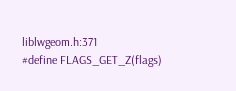liblwgeom.h:371
#define FLAGS_GET_Z(flags)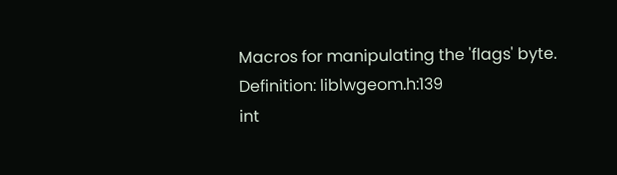Macros for manipulating the 'flags' byte.
Definition: liblwgeom.h:139
int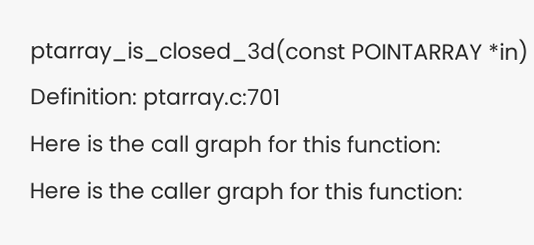ptarray_is_closed_3d(const POINTARRAY *in)
Definition: ptarray.c:701
Here is the call graph for this function:
Here is the caller graph for this function: